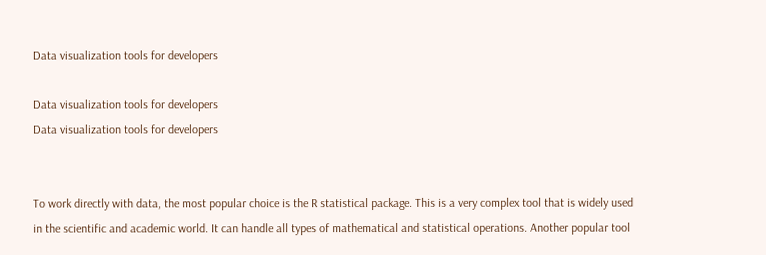Data visualization tools for developers

Data visualization tools for developers
Data visualization tools for developers


To work directly with data, the most popular choice is the R statistical package. This is a very complex tool that is widely used in the scientific and academic world. It can handle all types of mathematical and statistical operations. Another popular tool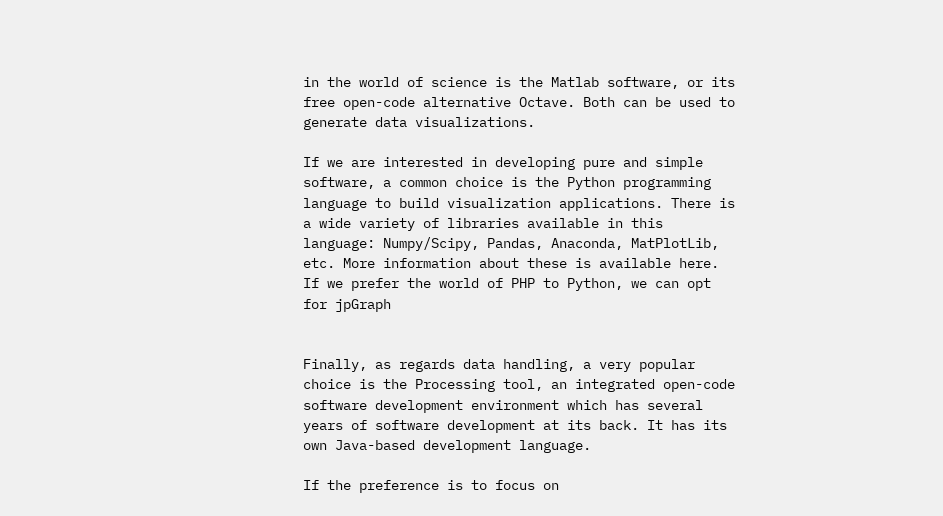in the world of science is the Matlab software, or its free open-code alternative Octave. Both can be used to generate data visualizations.

If we are interested in developing pure and simple software, a common choice is the Python programming language to build visualization applications. There is a wide variety of libraries available in this language: Numpy/Scipy, Pandas, Anaconda, MatPlotLib, etc. More information about these is available here. If we prefer the world of PHP to Python, we can opt for jpGraph


Finally, as regards data handling, a very popular choice is the Processing tool, an integrated open-code software development environment which has several years of software development at its back. It has its own Java-based development language.

If the preference is to focus on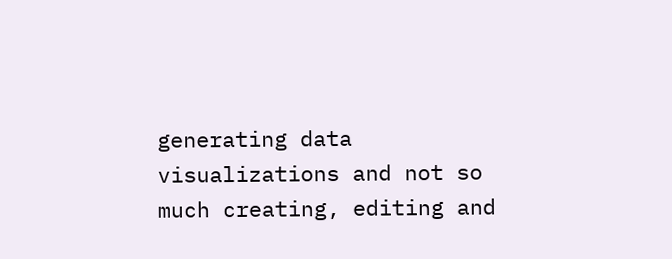generating data visualizations and not so much creating, editing and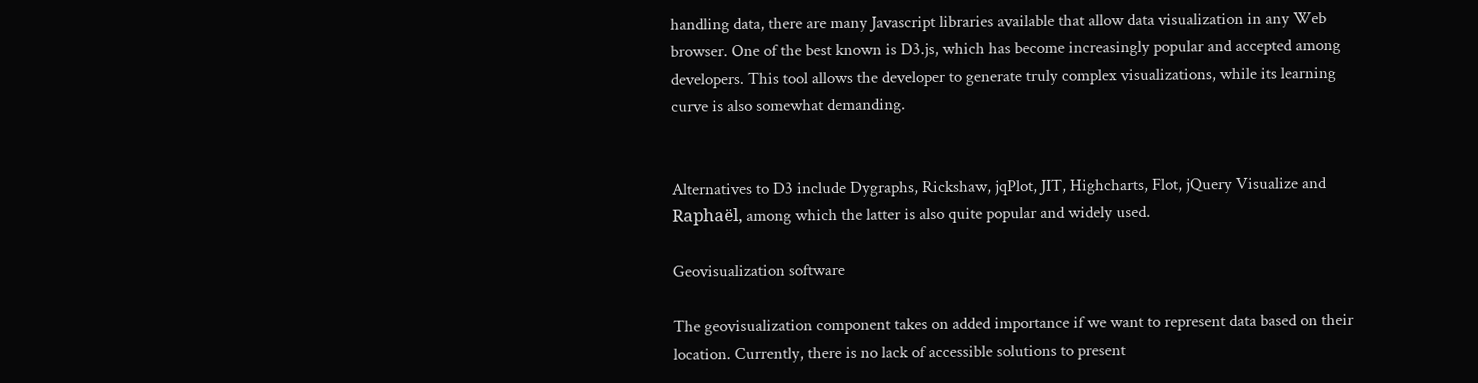handling data, there are many Javascript libraries available that allow data visualization in any Web browser. One of the best known is D3.js, which has become increasingly popular and accepted among developers. This tool allows the developer to generate truly complex visualizations, while its learning curve is also somewhat demanding.


Alternatives to D3 include Dygraphs, Rickshaw, jqPlot, JIT, Highcharts, Flot, jQuery Visualize and Raphaël, among which the latter is also quite popular and widely used.

Geovisualization software

The geovisualization component takes on added importance if we want to represent data based on their location. Currently, there is no lack of accessible solutions to present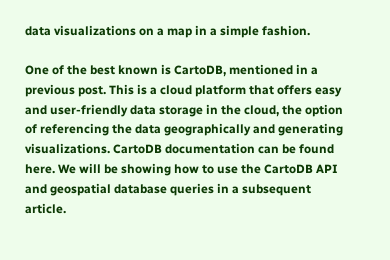data visualizations on a map in a simple fashion.

One of the best known is CartoDB, mentioned in a previous post. This is a cloud platform that offers easy and user-friendly data storage in the cloud, the option of referencing the data geographically and generating visualizations. CartoDB documentation can be found here. We will be showing how to use the CartoDB API and geospatial database queries in a subsequent article.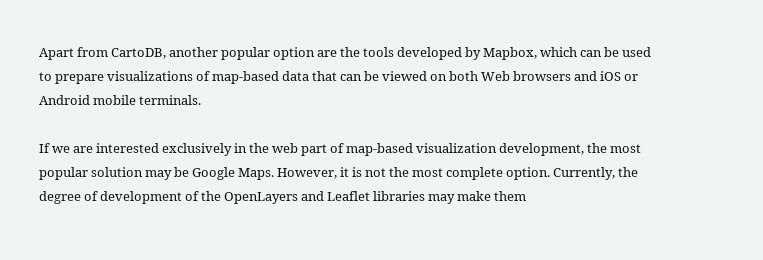Apart from CartoDB, another popular option are the tools developed by Mapbox, which can be used to prepare visualizations of map-based data that can be viewed on both Web browsers and iOS or Android mobile terminals.

If we are interested exclusively in the web part of map-based visualization development, the most popular solution may be Google Maps. However, it is not the most complete option. Currently, the degree of development of the OpenLayers and Leaflet libraries may make them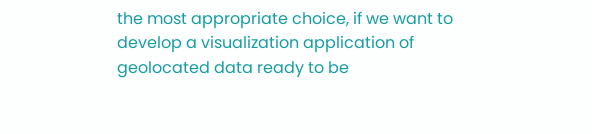the most appropriate choice, if we want to develop a visualization application of geolocated data ready to be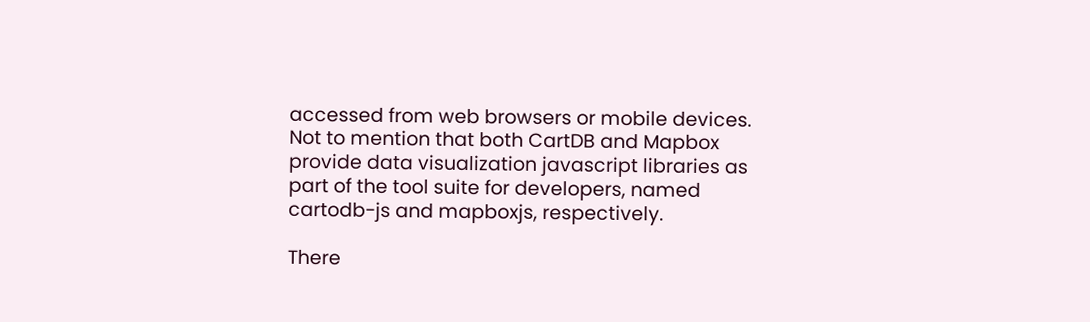accessed from web browsers or mobile devices. Not to mention that both CartDB and Mapbox provide data visualization javascript libraries as part of the tool suite for developers, named cartodb-js and mapboxjs, respectively.

There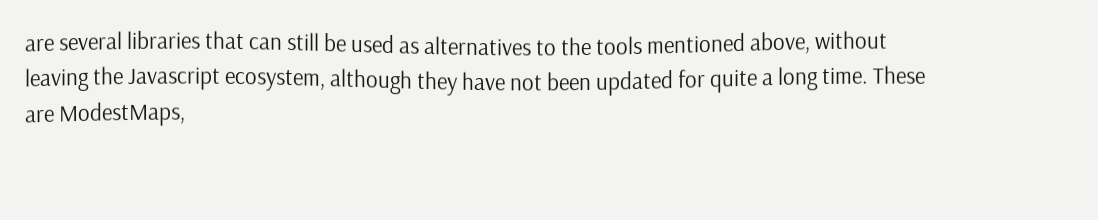are several libraries that can still be used as alternatives to the tools mentioned above, without leaving the Javascript ecosystem, although they have not been updated for quite a long time. These are ModestMaps,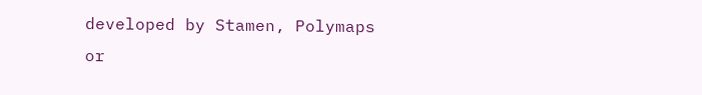developed by Stamen, Polymaps or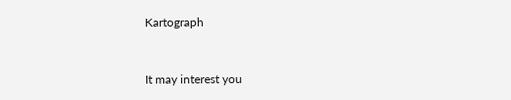Kartograph


It may interest you